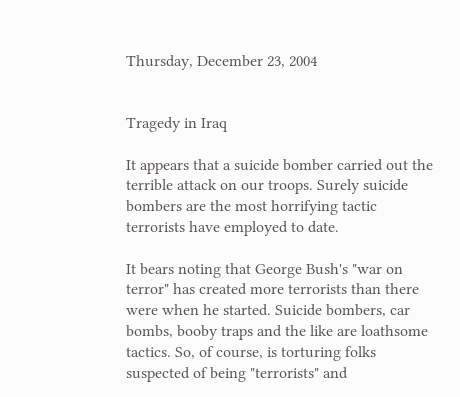Thursday, December 23, 2004


Tragedy in Iraq

It appears that a suicide bomber carried out the terrible attack on our troops. Surely suicide bombers are the most horrifying tactic terrorists have employed to date.

It bears noting that George Bush's "war on terror" has created more terrorists than there were when he started. Suicide bombers, car bombs, booby traps and the like are loathsome tactics. So, of course, is torturing folks suspected of being "terrorists" and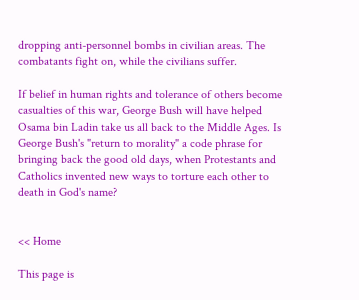dropping anti-personnel bombs in civilian areas. The combatants fight on, while the civilians suffer.

If belief in human rights and tolerance of others become casualties of this war, George Bush will have helped Osama bin Ladin take us all back to the Middle Ages. Is George Bush's "return to morality" a code phrase for bringing back the good old days, when Protestants and Catholics invented new ways to torture each other to death in God's name?


<< Home

This page is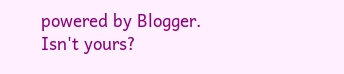powered by Blogger. Isn't yours?